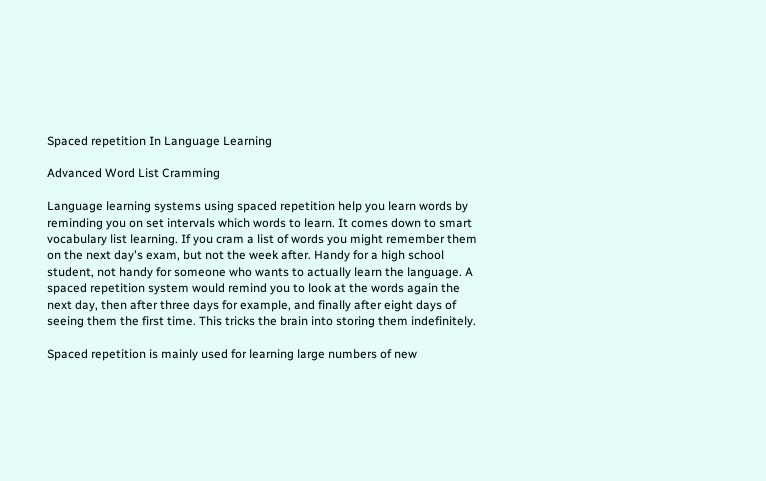Spaced repetition In Language Learning

Advanced Word List Cramming

Language learning systems using spaced repetition help you learn words by reminding you on set intervals which words to learn. It comes down to smart vocabulary list learning. If you cram a list of words you might remember them on the next day's exam, but not the week after. Handy for a high school student, not handy for someone who wants to actually learn the language. A spaced repetition system would remind you to look at the words again the next day, then after three days for example, and finally after eight days of seeing them the first time. This tricks the brain into storing them indefinitely.

Spaced repetition is mainly used for learning large numbers of new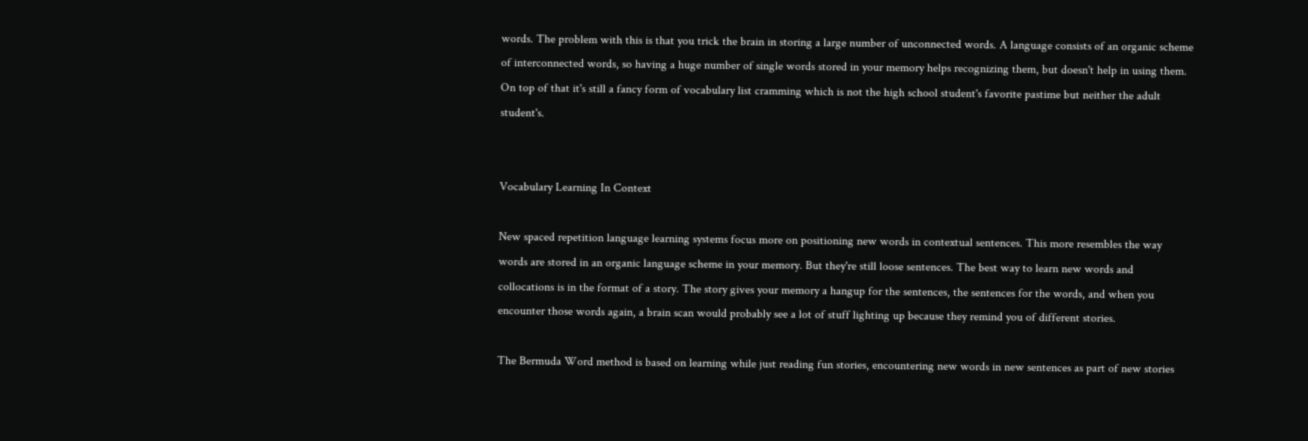words. The problem with this is that you trick the brain in storing a large number of unconnected words. A language consists of an organic scheme of interconnected words, so having a huge number of single words stored in your memory helps recognizing them, but doesn't help in using them. On top of that it's still a fancy form of vocabulary list cramming which is not the high school student's favorite pastime but neither the adult student's.


Vocabulary Learning In Context

New spaced repetition language learning systems focus more on positioning new words in contextual sentences. This more resembles the way words are stored in an organic language scheme in your memory. But they're still loose sentences. The best way to learn new words and collocations is in the format of a story. The story gives your memory a hangup for the sentences, the sentences for the words, and when you encounter those words again, a brain scan would probably see a lot of stuff lighting up because they remind you of different stories.

The Bermuda Word method is based on learning while just reading fun stories, encountering new words in new sentences as part of new stories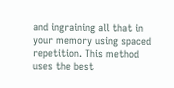and ingraining all that in your memory using spaced repetition. This method uses the best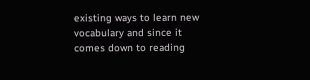existing ways to learn new vocabulary and since it comes down to reading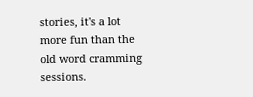stories, it's a lot more fun than the old word cramming sessions.